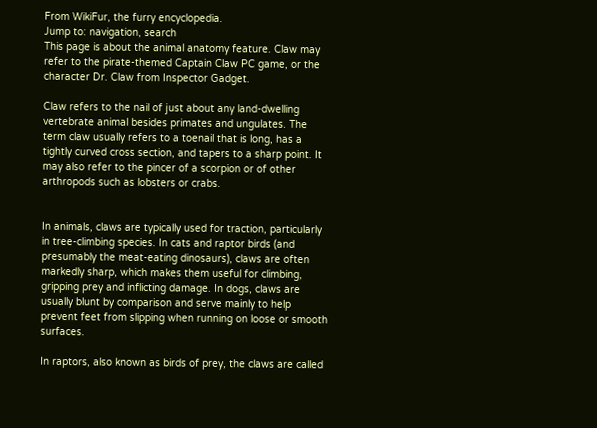From WikiFur, the furry encyclopedia.
Jump to: navigation, search
This page is about the animal anatomy feature. Claw may refer to the pirate-themed Captain Claw PC game, or the character Dr. Claw from Inspector Gadget.

Claw refers to the nail of just about any land-dwelling vertebrate animal besides primates and ungulates. The term claw usually refers to a toenail that is long, has a tightly curved cross section, and tapers to a sharp point. It may also refer to the pincer of a scorpion or of other arthropods such as lobsters or crabs.


In animals, claws are typically used for traction, particularly in tree-climbing species. In cats and raptor birds (and presumably the meat-eating dinosaurs), claws are often markedly sharp, which makes them useful for climbing, gripping prey and inflicting damage. In dogs, claws are usually blunt by comparison and serve mainly to help prevent feet from slipping when running on loose or smooth surfaces.

In raptors, also known as birds of prey, the claws are called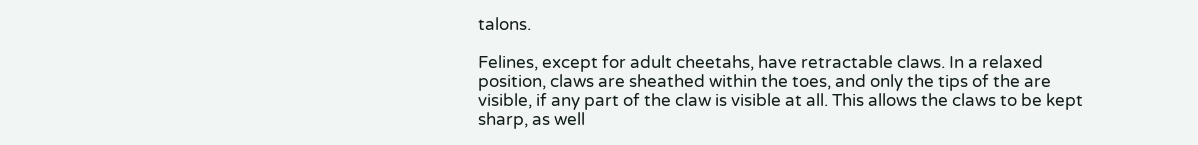talons.

Felines, except for adult cheetahs, have retractable claws. In a relaxed position, claws are sheathed within the toes, and only the tips of the are visible, if any part of the claw is visible at all. This allows the claws to be kept sharp, as well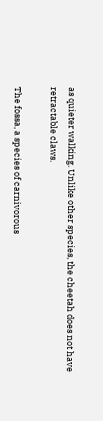as quieter walking. Unlike other species, the cheetah does not have retractable claws.

The fossa, a species of carnivorous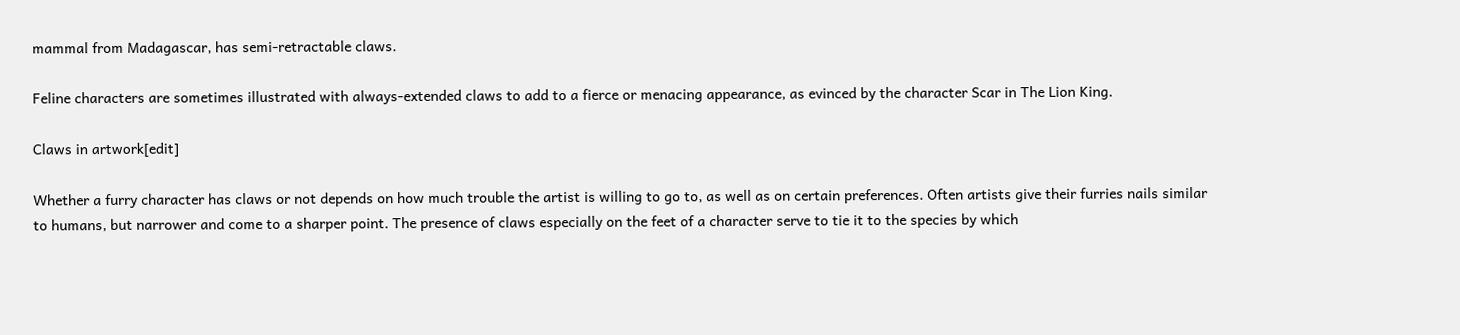mammal from Madagascar, has semi-retractable claws.

Feline characters are sometimes illustrated with always-extended claws to add to a fierce or menacing appearance, as evinced by the character Scar in The Lion King.

Claws in artwork[edit]

Whether a furry character has claws or not depends on how much trouble the artist is willing to go to, as well as on certain preferences. Often artists give their furries nails similar to humans, but narrower and come to a sharper point. The presence of claws especially on the feet of a character serve to tie it to the species by which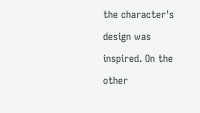the character's design was inspired. On the other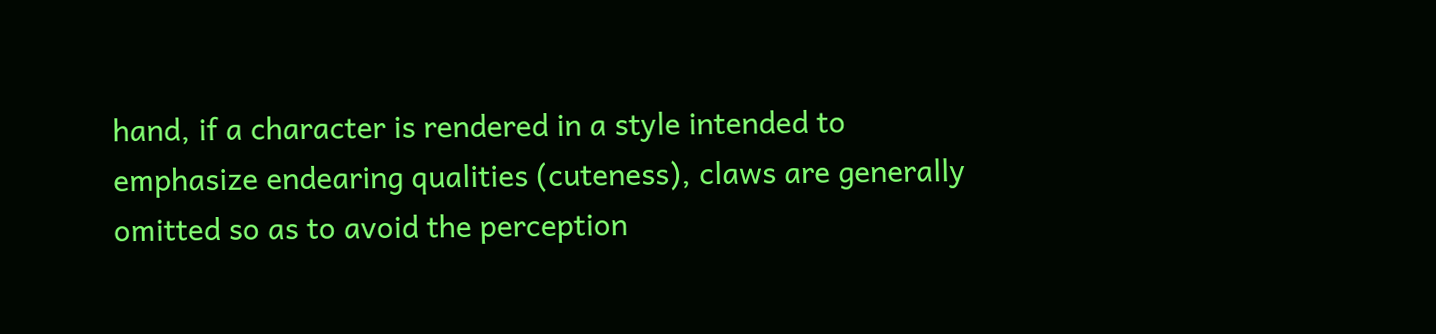hand, if a character is rendered in a style intended to emphasize endearing qualities (cuteness), claws are generally omitted so as to avoid the perception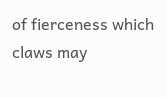of fierceness which claws may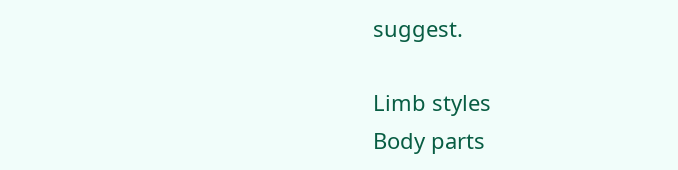suggest.

Limb styles
Body parts